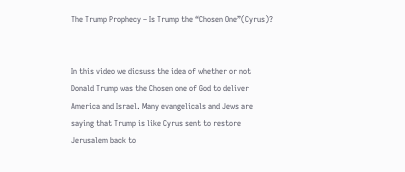The Trump Prophecy – Is Trump the “Chosen One”(Cyrus)?


In this video we dicsuss the idea of whether or not Donald Trump was the Chosen one of God to deliver America and Israel. Many evangelicals and Jews are saying that Trump is like Cyrus sent to restore Jerusalem back to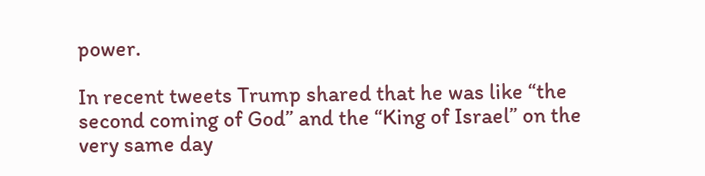power.

In recent tweets Trump shared that he was like “the second coming of God” and the “King of Israel” on the very same day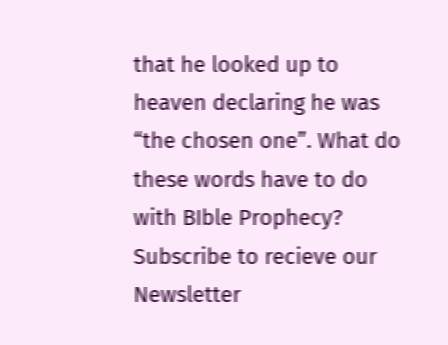that he looked up to heaven declaring he was “the chosen one”. What do these words have to do with BIble Prophecy? Subscribe to recieve our Newsletter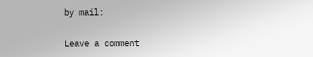by mail:

Leave a comment